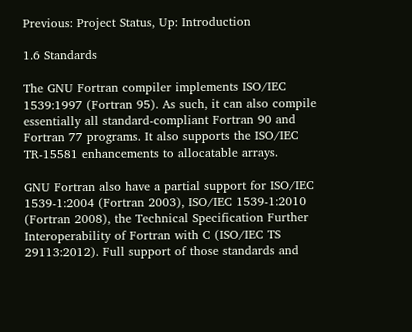Previous: Project Status, Up: Introduction

1.6 Standards

The GNU Fortran compiler implements ISO/IEC 1539:1997 (Fortran 95). As such, it can also compile essentially all standard-compliant Fortran 90 and Fortran 77 programs. It also supports the ISO/IEC TR-15581 enhancements to allocatable arrays.

GNU Fortran also have a partial support for ISO/IEC 1539-1:2004 (Fortran 2003), ISO/IEC 1539-1:2010 (Fortran 2008), the Technical Specification Further Interoperability of Fortran with C (ISO/IEC TS 29113:2012). Full support of those standards and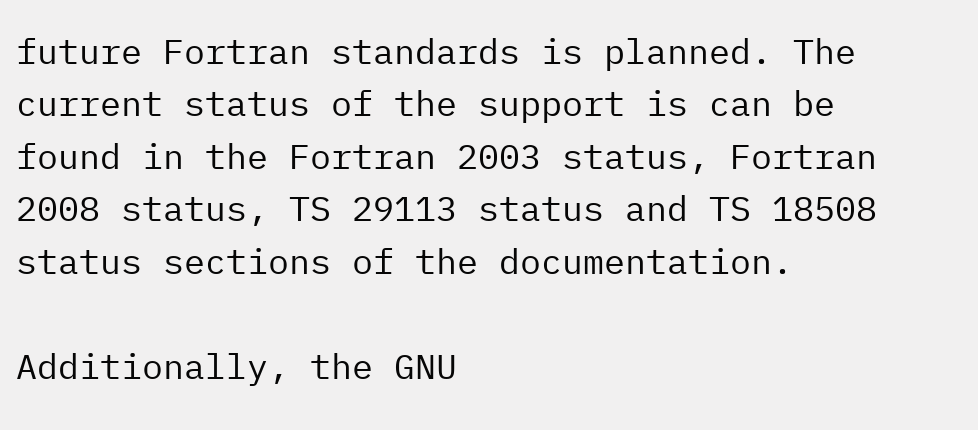future Fortran standards is planned. The current status of the support is can be found in the Fortran 2003 status, Fortran 2008 status, TS 29113 status and TS 18508 status sections of the documentation.

Additionally, the GNU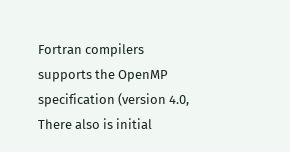Fortran compilers supports the OpenMP specification (version 4.0, There also is initial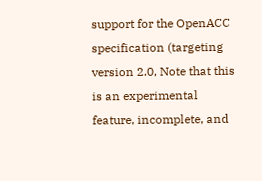support for the OpenACC specification (targeting version 2.0, Note that this is an experimental feature, incomplete, and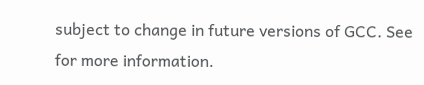subject to change in future versions of GCC. See for more information.